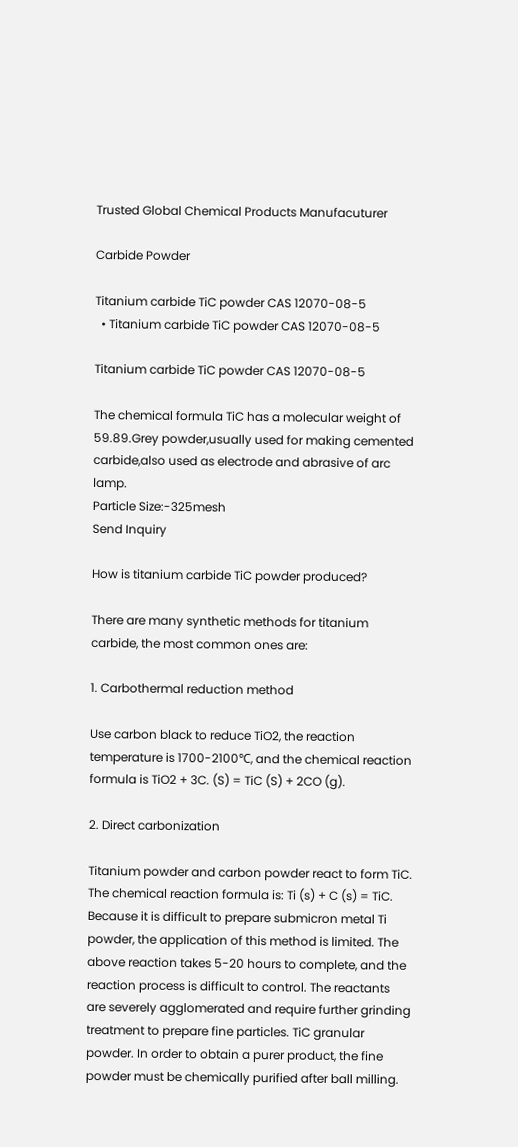Trusted Global Chemical Products Manufacuturer

Carbide Powder

Titanium carbide TiC powder CAS 12070-08-5
  • Titanium carbide TiC powder CAS 12070-08-5

Titanium carbide TiC powder CAS 12070-08-5

The chemical formula TiC has a molecular weight of 59.89.Grey powder,usually used for making cemented carbide,also used as electrode and abrasive of arc lamp.
Particle Size:-325mesh
Send Inquiry

How is titanium carbide TiC powder produced?

There are many synthetic methods for titanium carbide, the most common ones are:

1. Carbothermal reduction method

Use carbon black to reduce TiO2, the reaction temperature is 1700-2100℃, and the chemical reaction formula is TiO2 + 3C. (S) = TiC (S) + 2CO (g).

2. Direct carbonization

Titanium powder and carbon powder react to form TiC. The chemical reaction formula is: Ti (s) + C (s) = TiC. Because it is difficult to prepare submicron metal Ti powder, the application of this method is limited. The above reaction takes 5-20 hours to complete, and the reaction process is difficult to control. The reactants are severely agglomerated and require further grinding treatment to prepare fine particles. TiC granular powder. In order to obtain a purer product, the fine powder must be chemically purified after ball milling.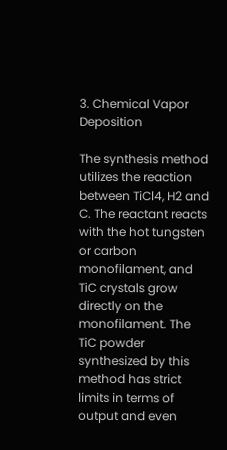3. Chemical Vapor Deposition

The synthesis method utilizes the reaction between TiCl4, H2 and C. The reactant reacts with the hot tungsten or carbon monofilament, and TiC crystals grow directly on the monofilament. The TiC powder synthesized by this method has strict limits in terms of output and even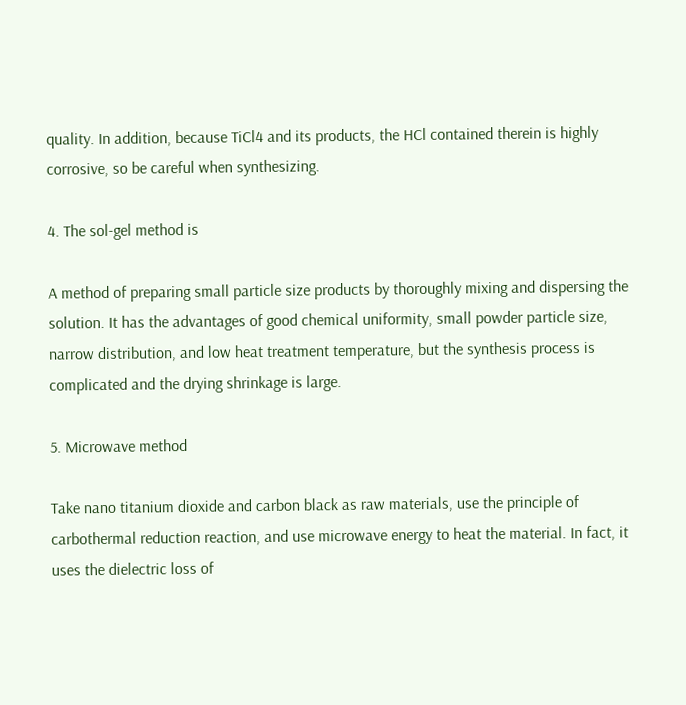quality. In addition, because TiCl4 and its products, the HCl contained therein is highly corrosive, so be careful when synthesizing.

4. The sol-gel method is

A method of preparing small particle size products by thoroughly mixing and dispersing the solution. It has the advantages of good chemical uniformity, small powder particle size, narrow distribution, and low heat treatment temperature, but the synthesis process is complicated and the drying shrinkage is large.

5. Microwave method

Take nano titanium dioxide and carbon black as raw materials, use the principle of carbothermal reduction reaction, and use microwave energy to heat the material. In fact, it uses the dielectric loss of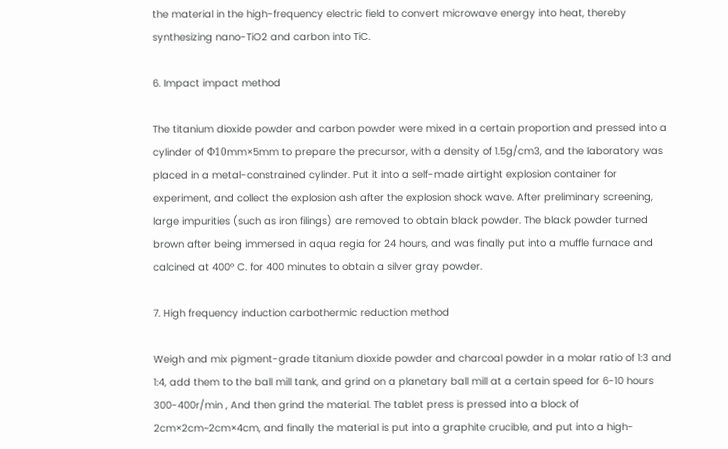the material in the high-frequency electric field to convert microwave energy into heat, thereby synthesizing nano-TiO2 and carbon into TiC.

6. Impact impact method

The titanium dioxide powder and carbon powder were mixed in a certain proportion and pressed into a cylinder of Φ10mm×5mm to prepare the precursor, with a density of 1.5g/cm3, and the laboratory was placed in a metal-constrained cylinder. Put it into a self-made airtight explosion container for experiment, and collect the explosion ash after the explosion shock wave. After preliminary screening, large impurities (such as iron filings) are removed to obtain black powder. The black powder turned brown after being immersed in aqua regia for 24 hours, and was finally put into a muffle furnace and calcined at 400° C. for 400 minutes to obtain a silver gray powder.

7. High frequency induction carbothermic reduction method

Weigh and mix pigment-grade titanium dioxide powder and charcoal powder in a molar ratio of 1:3 and 1:4, add them to the ball mill tank, and grind on a planetary ball mill at a certain speed for 6-10 hours 300-400r/min , And then grind the material. The tablet press is pressed into a block of 2cm×2cm~2cm×4cm, and finally the material is put into a graphite crucible, and put into a high-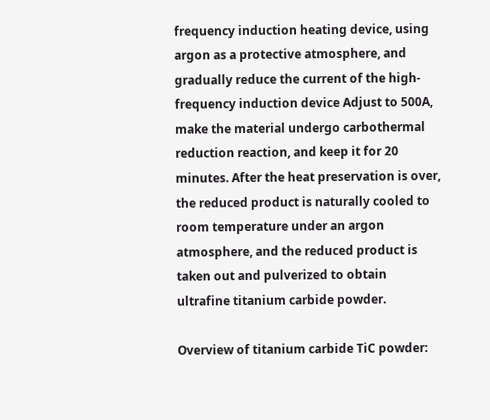frequency induction heating device, using argon as a protective atmosphere, and gradually reduce the current of the high-frequency induction device Adjust to 500A, make the material undergo carbothermal reduction reaction, and keep it for 20 minutes. After the heat preservation is over, the reduced product is naturally cooled to room temperature under an argon atmosphere, and the reduced product is taken out and pulverized to obtain ultrafine titanium carbide powder.

Overview of titanium carbide TiC powder: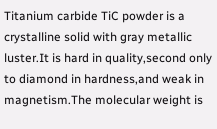Titanium carbide TiC powder is a crystalline solid with gray metallic luster.It is hard in quality,second only to diamond in hardness,and weak in magnetism.The molecular weight is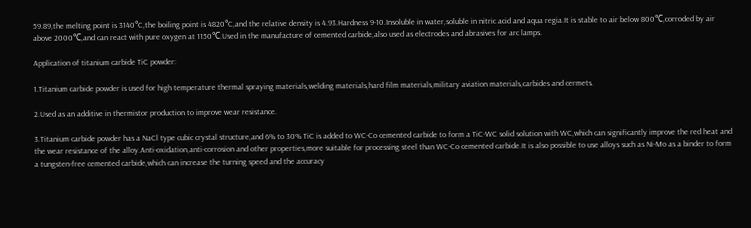59.89,the melting point is 3140°C,the boiling point is 4820°C,and the relative density is 4.93.Hardness 9-10.Insoluble in water,soluble in nitric acid and aqua regia.It is stable to air below 800℃,corroded by air above 2000℃,and can react with pure oxygen at 1150℃.Used in the manufacture of cemented carbide,also used as electrodes and abrasives for arc lamps.

Application of titanium carbide TiC powder:

1.Titanium carbide powder is used for high temperature thermal spraying materials,welding materials,hard film materials,military aviation materials,carbides and cermets.

2.Used as an additive in thermistor production to improve wear resistance.

3.Titanium carbide powder has a NaCl type cubic crystal structure,and 6% to 30% TiC is added to WC-Co cemented carbide to form a TiC-WC solid solution with WC,which can significantly improve the red heat and the wear resistance of the alloy.Anti-oxidation,anti-corrosion and other properties,more suitable for processing steel than WC-Co cemented carbide.It is also possible to use alloys such as Ni-Mo as a binder to form a tungsten-free cemented carbide,which can increase the turning speed and the accuracy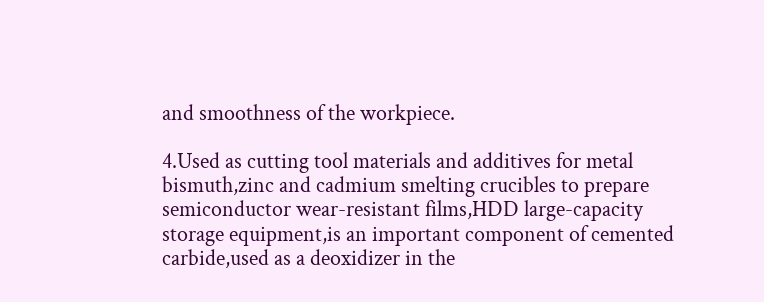and smoothness of the workpiece.

4.Used as cutting tool materials and additives for metal bismuth,zinc and cadmium smelting crucibles to prepare semiconductor wear-resistant films,HDD large-capacity storage equipment,is an important component of cemented carbide,used as a deoxidizer in the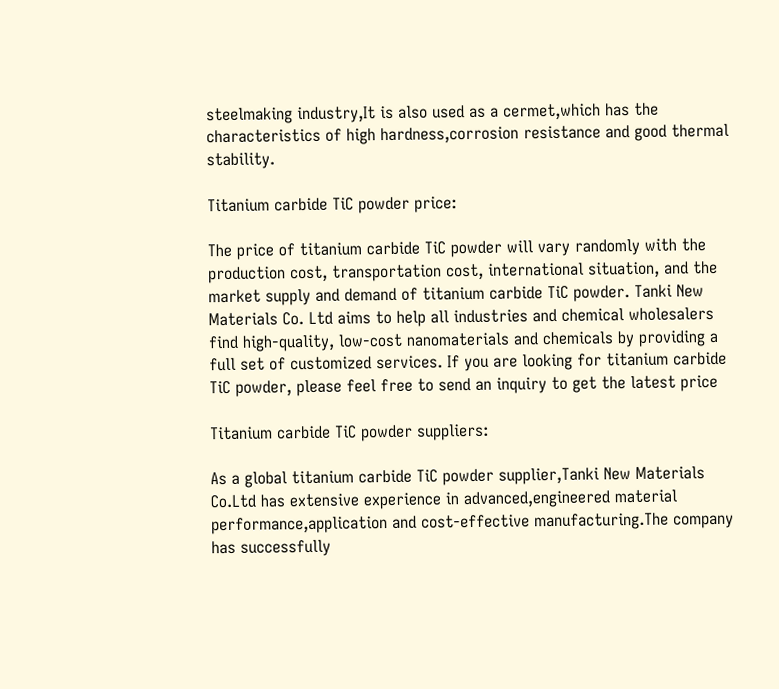steelmaking industry,It is also used as a cermet,which has the characteristics of high hardness,corrosion resistance and good thermal stability.

Titanium carbide TiC powder price:

The price of titanium carbide TiC powder will vary randomly with the production cost, transportation cost, international situation, and the market supply and demand of titanium carbide TiC powder. Tanki New Materials Co. Ltd aims to help all industries and chemical wholesalers find high-quality, low-cost nanomaterials and chemicals by providing a full set of customized services. If you are looking for titanium carbide TiC powder, please feel free to send an inquiry to get the latest price

Titanium carbide TiC powder suppliers:

As a global titanium carbide TiC powder supplier,Tanki New Materials Co.Ltd has extensive experience in advanced,engineered material performance,application and cost-effective manufacturing.The company has successfully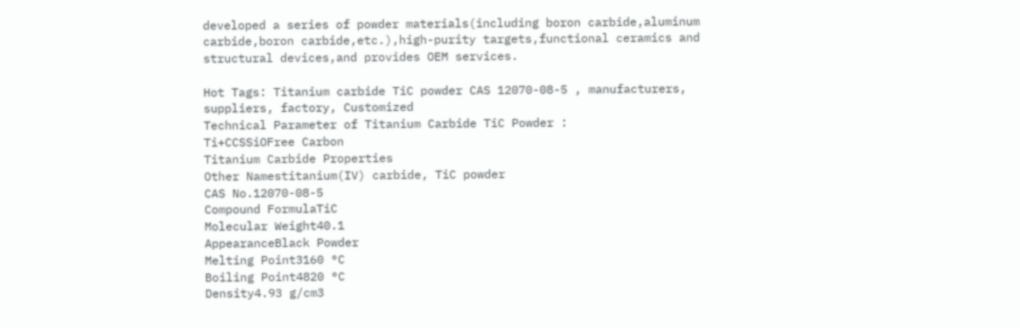developed a series of powder materials(including boron carbide,aluminum carbide,boron carbide,etc.),high-purity targets,functional ceramics and structural devices,and provides OEM services.

Hot Tags: Titanium carbide TiC powder CAS 12070-08-5 , manufacturers, suppliers, factory, Customized
Technical Parameter of Titanium Carbide TiC Powder :
Ti+CCSSiOFree Carbon
Titanium Carbide Properties
Other Namestitanium(IV) carbide, TiC powder
CAS No.12070-08-5
Compound FormulaTiC
Molecular Weight40.1
AppearanceBlack Powder
Melting Point3160 °C
Boiling Point4820 °C
Density4.93 g/cm3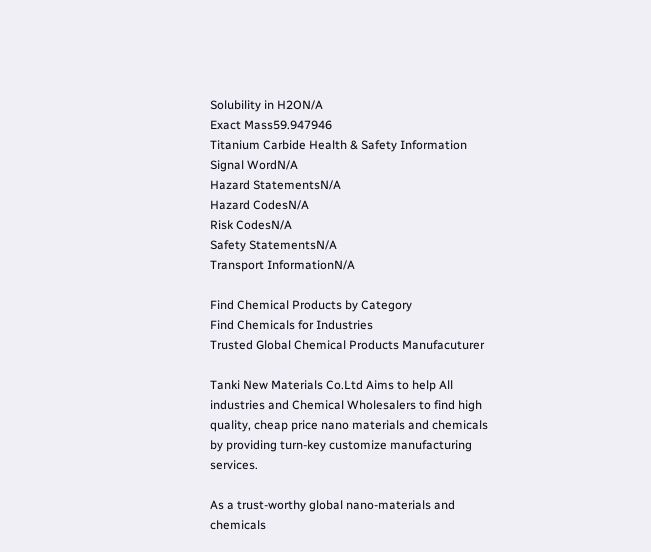Solubility in H2ON/A
Exact Mass59.947946
Titanium Carbide Health & Safety Information
Signal WordN/A
Hazard StatementsN/A
Hazard CodesN/A
Risk CodesN/A
Safety StatementsN/A
Transport InformationN/A

Find Chemical Products by Category
Find Chemicals for Industries
Trusted Global Chemical Products Manufacuturer

Tanki New Materials Co.Ltd Aims to help All industries and Chemical Wholesalers to find high quality, cheap price nano materials and chemicals by providing turn-key customize manufacturing services.

As a trust-worthy global nano-materials and chemicals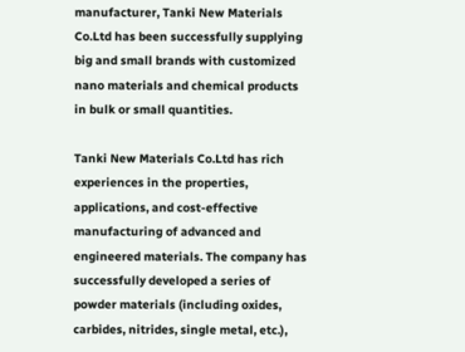manufacturer, Tanki New Materials Co.Ltd has been successfully supplying big and small brands with customized nano materials and chemical products in bulk or small quantities.

Tanki New Materials Co.Ltd has rich experiences in the properties, applications, and cost-effective manufacturing of advanced and engineered materials. The company has successfully developed a series of powder materials (including oxides, carbides, nitrides, single metal, etc.),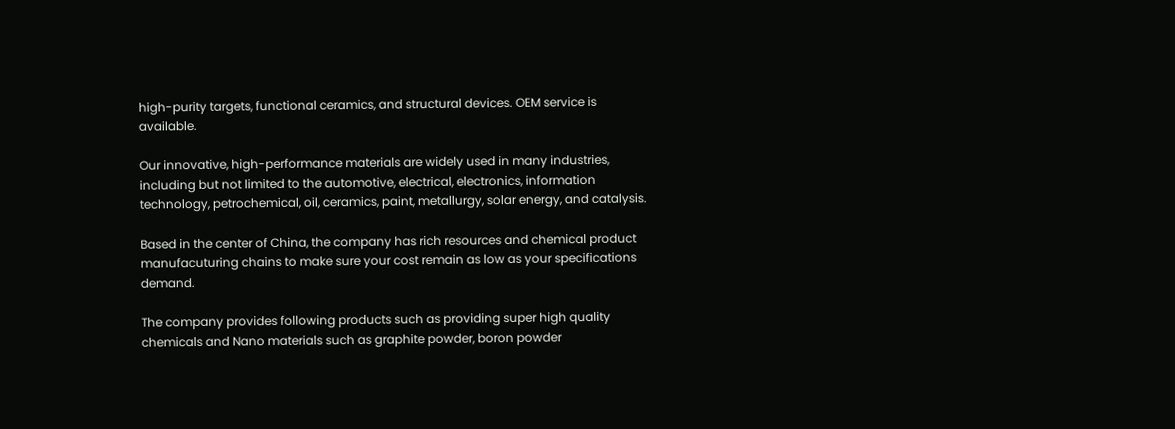high-purity targets, functional ceramics, and structural devices. OEM service is available.

Our innovative, high-performance materials are widely used in many industries, including but not limited to the automotive, electrical, electronics, information technology, petrochemical, oil, ceramics, paint, metallurgy, solar energy, and catalysis.

Based in the center of China, the company has rich resources and chemical product manufacuturing chains to make sure your cost remain as low as your specifications demand.

The company provides following products such as providing super high quality chemicals and Nano materials such as graphite powder, boron powder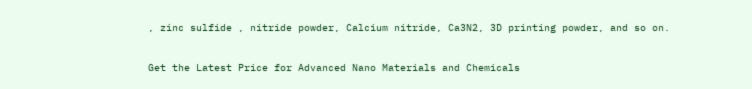, zinc sulfide , nitride powder, Calcium nitride, Ca3N2, 3D printing powder, and so on.

Get the Latest Price for Advanced Nano Materials and Chemicals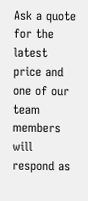Ask a quote for the latest price and one of our team members will respond as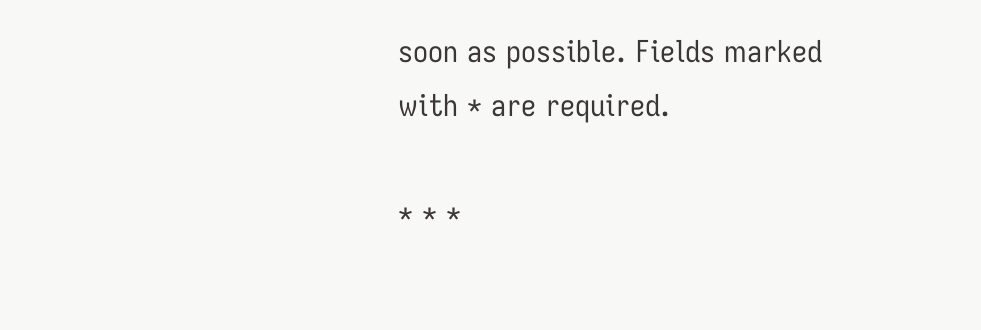soon as possible. Fields marked with * are required.

* * *